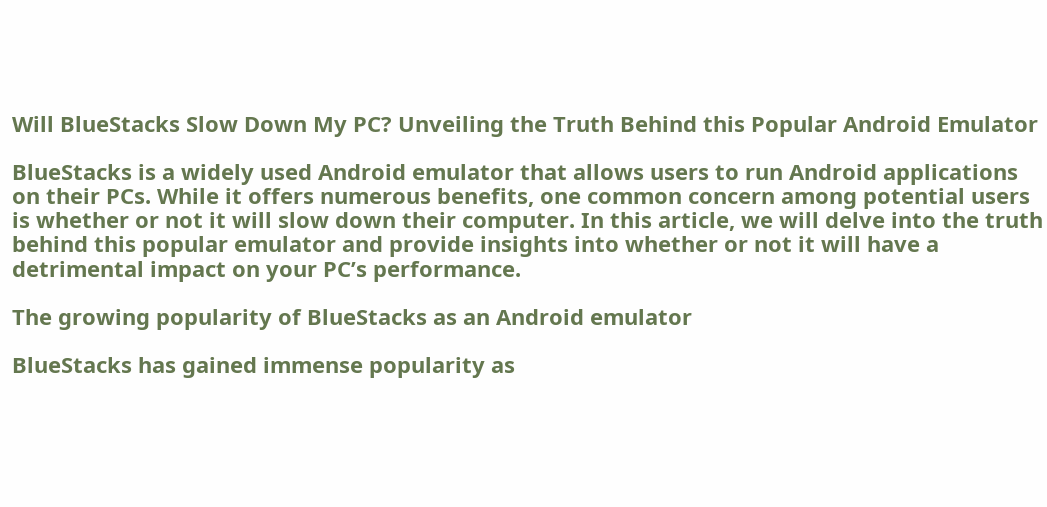Will BlueStacks Slow Down My PC? Unveiling the Truth Behind this Popular Android Emulator

BlueStacks is a widely used Android emulator that allows users to run Android applications on their PCs. While it offers numerous benefits, one common concern among potential users is whether or not it will slow down their computer. In this article, we will delve into the truth behind this popular emulator and provide insights into whether or not it will have a detrimental impact on your PC’s performance.

The growing popularity of BlueStacks as an Android emulator

BlueStacks has gained immense popularity as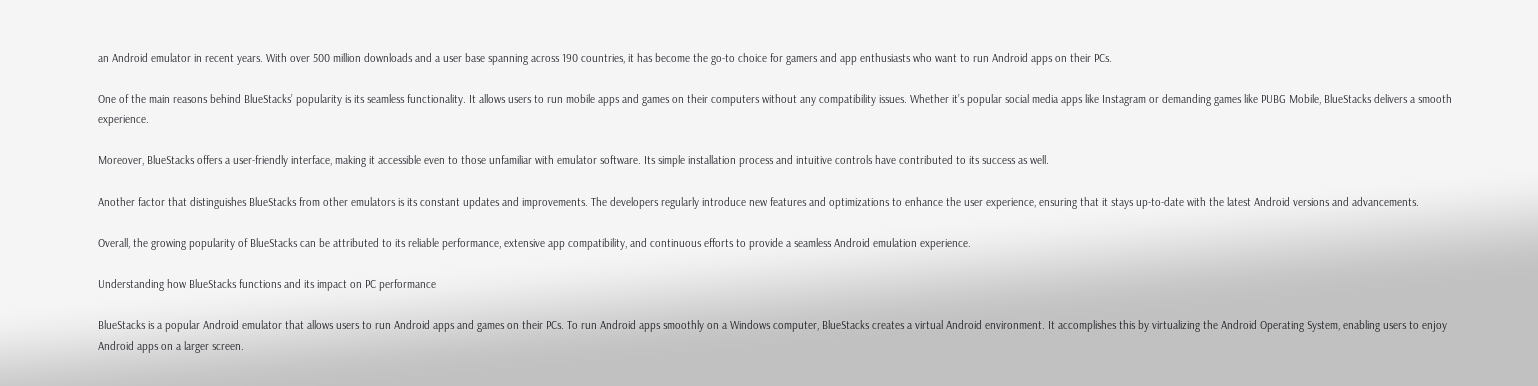an Android emulator in recent years. With over 500 million downloads and a user base spanning across 190 countries, it has become the go-to choice for gamers and app enthusiasts who want to run Android apps on their PCs.

One of the main reasons behind BlueStacks’ popularity is its seamless functionality. It allows users to run mobile apps and games on their computers without any compatibility issues. Whether it’s popular social media apps like Instagram or demanding games like PUBG Mobile, BlueStacks delivers a smooth experience.

Moreover, BlueStacks offers a user-friendly interface, making it accessible even to those unfamiliar with emulator software. Its simple installation process and intuitive controls have contributed to its success as well.

Another factor that distinguishes BlueStacks from other emulators is its constant updates and improvements. The developers regularly introduce new features and optimizations to enhance the user experience, ensuring that it stays up-to-date with the latest Android versions and advancements.

Overall, the growing popularity of BlueStacks can be attributed to its reliable performance, extensive app compatibility, and continuous efforts to provide a seamless Android emulation experience.

Understanding how BlueStacks functions and its impact on PC performance

BlueStacks is a popular Android emulator that allows users to run Android apps and games on their PCs. To run Android apps smoothly on a Windows computer, BlueStacks creates a virtual Android environment. It accomplishes this by virtualizing the Android Operating System, enabling users to enjoy Android apps on a larger screen.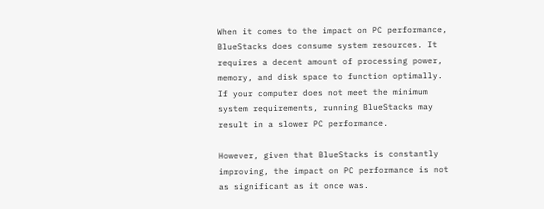When it comes to the impact on PC performance, BlueStacks does consume system resources. It requires a decent amount of processing power, memory, and disk space to function optimally. If your computer does not meet the minimum system requirements, running BlueStacks may result in a slower PC performance.

However, given that BlueStacks is constantly improving, the impact on PC performance is not as significant as it once was.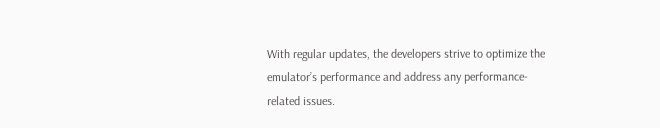With regular updates, the developers strive to optimize the emulator’s performance and address any performance-related issues.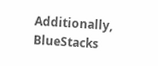Additionally, BlueStacks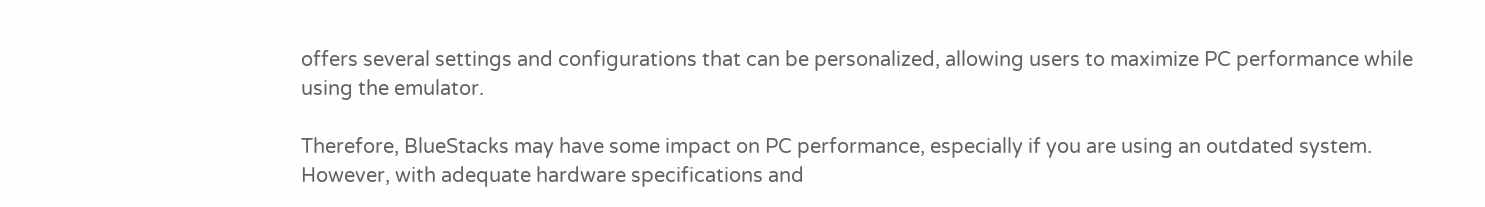offers several settings and configurations that can be personalized, allowing users to maximize PC performance while using the emulator.

Therefore, BlueStacks may have some impact on PC performance, especially if you are using an outdated system. However, with adequate hardware specifications and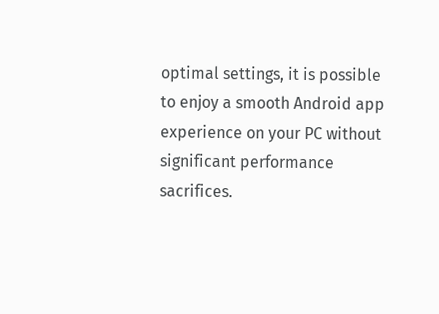optimal settings, it is possible to enjoy a smooth Android app experience on your PC without significant performance sacrifices.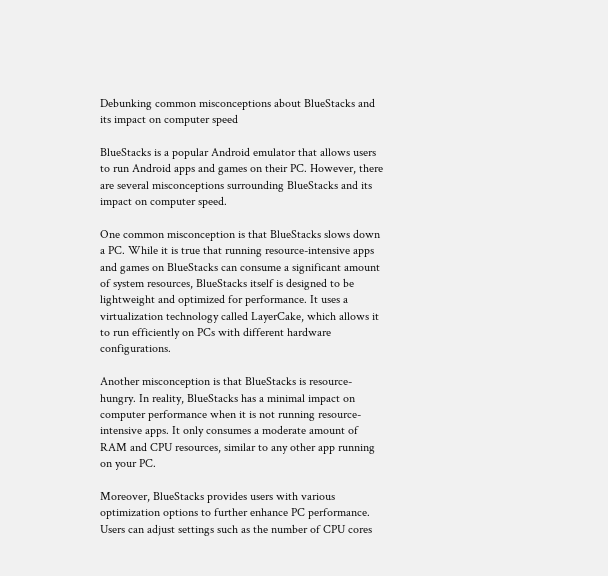Debunking common misconceptions about BlueStacks and its impact on computer speed

BlueStacks is a popular Android emulator that allows users to run Android apps and games on their PC. However, there are several misconceptions surrounding BlueStacks and its impact on computer speed.

One common misconception is that BlueStacks slows down a PC. While it is true that running resource-intensive apps and games on BlueStacks can consume a significant amount of system resources, BlueStacks itself is designed to be lightweight and optimized for performance. It uses a virtualization technology called LayerCake, which allows it to run efficiently on PCs with different hardware configurations.

Another misconception is that BlueStacks is resource-hungry. In reality, BlueStacks has a minimal impact on computer performance when it is not running resource-intensive apps. It only consumes a moderate amount of RAM and CPU resources, similar to any other app running on your PC.

Moreover, BlueStacks provides users with various optimization options to further enhance PC performance. Users can adjust settings such as the number of CPU cores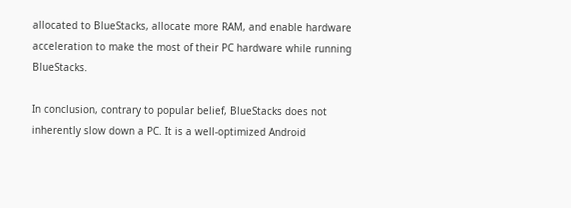allocated to BlueStacks, allocate more RAM, and enable hardware acceleration to make the most of their PC hardware while running BlueStacks.

In conclusion, contrary to popular belief, BlueStacks does not inherently slow down a PC. It is a well-optimized Android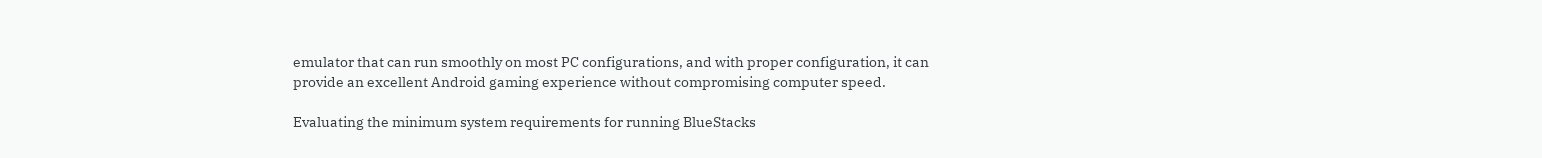emulator that can run smoothly on most PC configurations, and with proper configuration, it can provide an excellent Android gaming experience without compromising computer speed.

Evaluating the minimum system requirements for running BlueStacks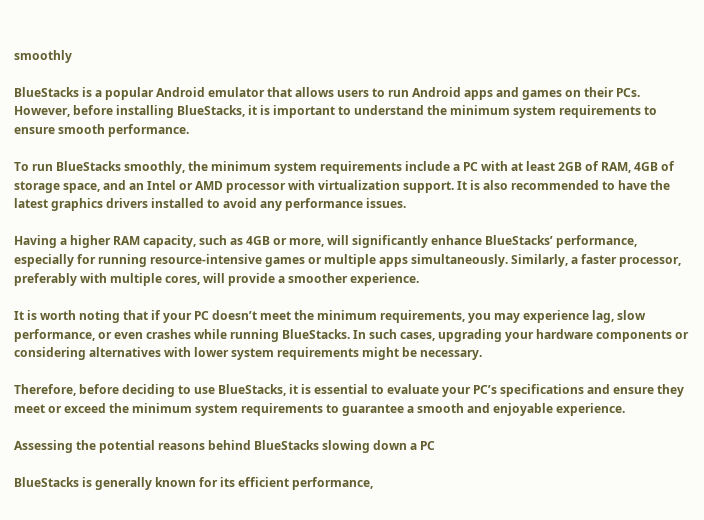smoothly

BlueStacks is a popular Android emulator that allows users to run Android apps and games on their PCs. However, before installing BlueStacks, it is important to understand the minimum system requirements to ensure smooth performance.

To run BlueStacks smoothly, the minimum system requirements include a PC with at least 2GB of RAM, 4GB of storage space, and an Intel or AMD processor with virtualization support. It is also recommended to have the latest graphics drivers installed to avoid any performance issues.

Having a higher RAM capacity, such as 4GB or more, will significantly enhance BlueStacks’ performance, especially for running resource-intensive games or multiple apps simultaneously. Similarly, a faster processor, preferably with multiple cores, will provide a smoother experience.

It is worth noting that if your PC doesn’t meet the minimum requirements, you may experience lag, slow performance, or even crashes while running BlueStacks. In such cases, upgrading your hardware components or considering alternatives with lower system requirements might be necessary.

Therefore, before deciding to use BlueStacks, it is essential to evaluate your PC’s specifications and ensure they meet or exceed the minimum system requirements to guarantee a smooth and enjoyable experience.

Assessing the potential reasons behind BlueStacks slowing down a PC

BlueStacks is generally known for its efficient performance,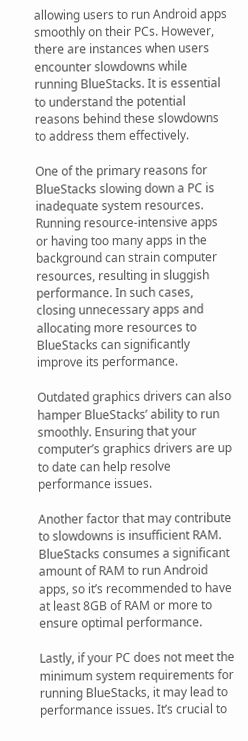allowing users to run Android apps smoothly on their PCs. However, there are instances when users encounter slowdowns while running BlueStacks. It is essential to understand the potential reasons behind these slowdowns to address them effectively.

One of the primary reasons for BlueStacks slowing down a PC is inadequate system resources. Running resource-intensive apps or having too many apps in the background can strain computer resources, resulting in sluggish performance. In such cases, closing unnecessary apps and allocating more resources to BlueStacks can significantly improve its performance.

Outdated graphics drivers can also hamper BlueStacks’ ability to run smoothly. Ensuring that your computer’s graphics drivers are up to date can help resolve performance issues.

Another factor that may contribute to slowdowns is insufficient RAM. BlueStacks consumes a significant amount of RAM to run Android apps, so it’s recommended to have at least 8GB of RAM or more to ensure optimal performance.

Lastly, if your PC does not meet the minimum system requirements for running BlueStacks, it may lead to performance issues. It’s crucial to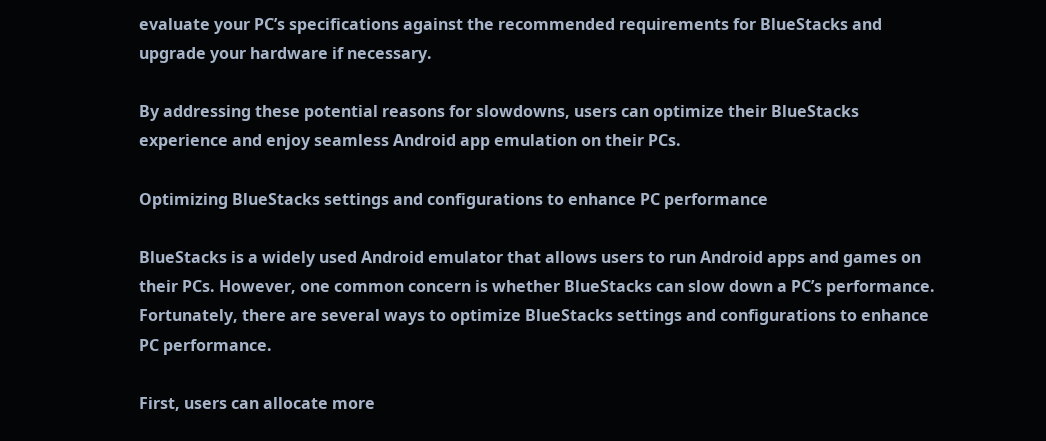evaluate your PC’s specifications against the recommended requirements for BlueStacks and upgrade your hardware if necessary.

By addressing these potential reasons for slowdowns, users can optimize their BlueStacks experience and enjoy seamless Android app emulation on their PCs.

Optimizing BlueStacks settings and configurations to enhance PC performance

BlueStacks is a widely used Android emulator that allows users to run Android apps and games on their PCs. However, one common concern is whether BlueStacks can slow down a PC’s performance. Fortunately, there are several ways to optimize BlueStacks settings and configurations to enhance PC performance.

First, users can allocate more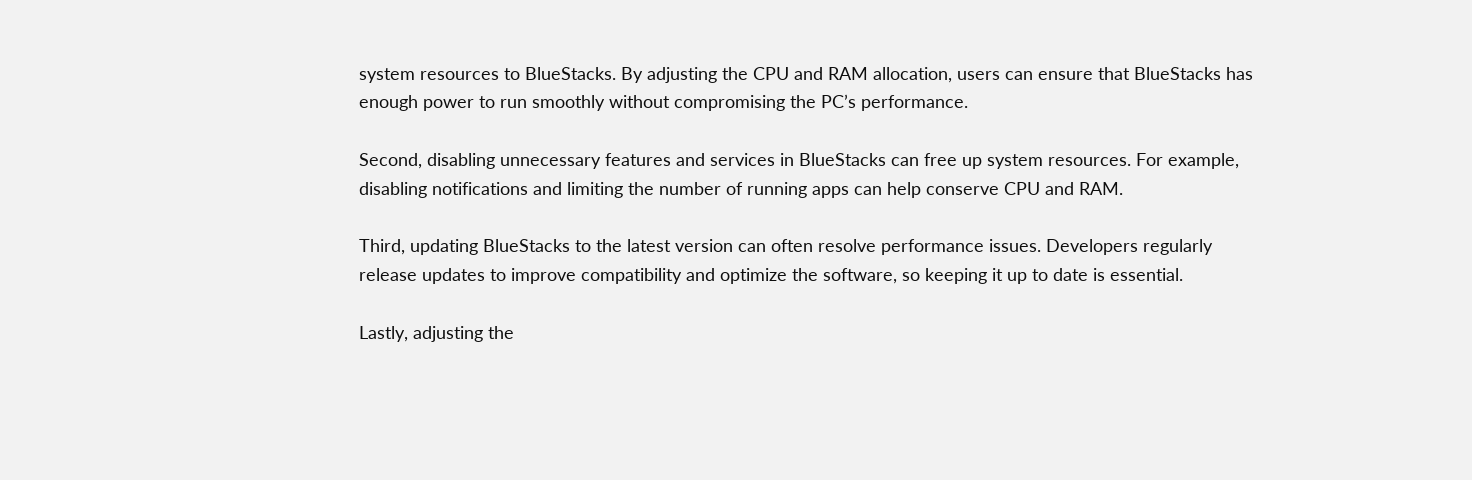system resources to BlueStacks. By adjusting the CPU and RAM allocation, users can ensure that BlueStacks has enough power to run smoothly without compromising the PC’s performance.

Second, disabling unnecessary features and services in BlueStacks can free up system resources. For example, disabling notifications and limiting the number of running apps can help conserve CPU and RAM.

Third, updating BlueStacks to the latest version can often resolve performance issues. Developers regularly release updates to improve compatibility and optimize the software, so keeping it up to date is essential.

Lastly, adjusting the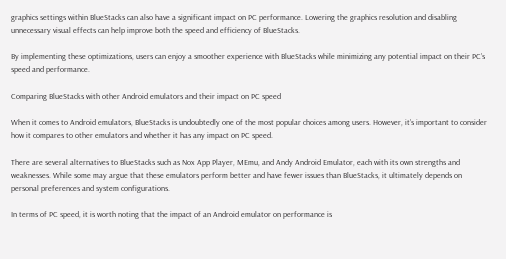graphics settings within BlueStacks can also have a significant impact on PC performance. Lowering the graphics resolution and disabling unnecessary visual effects can help improve both the speed and efficiency of BlueStacks.

By implementing these optimizations, users can enjoy a smoother experience with BlueStacks while minimizing any potential impact on their PC’s speed and performance.

Comparing BlueStacks with other Android emulators and their impact on PC speed

When it comes to Android emulators, BlueStacks is undoubtedly one of the most popular choices among users. However, it’s important to consider how it compares to other emulators and whether it has any impact on PC speed.

There are several alternatives to BlueStacks such as Nox App Player, MEmu, and Andy Android Emulator, each with its own strengths and weaknesses. While some may argue that these emulators perform better and have fewer issues than BlueStacks, it ultimately depends on personal preferences and system configurations.

In terms of PC speed, it is worth noting that the impact of an Android emulator on performance is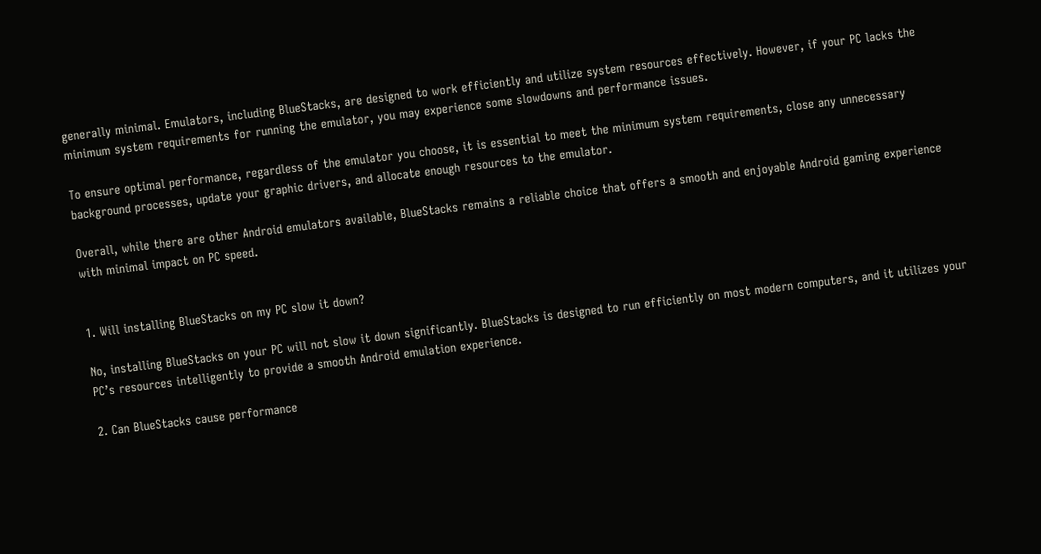generally minimal. Emulators, including BlueStacks, are designed to work efficiently and utilize system resources effectively. However, if your PC lacks the minimum system requirements for running the emulator, you may experience some slowdowns and performance issues.

To ensure optimal performance, regardless of the emulator you choose, it is essential to meet the minimum system requirements, close any unnecessary background processes, update your graphic drivers, and allocate enough resources to the emulator.

Overall, while there are other Android emulators available, BlueStacks remains a reliable choice that offers a smooth and enjoyable Android gaming experience with minimal impact on PC speed.


1. Will installing BlueStacks on my PC slow it down?

No, installing BlueStacks on your PC will not slow it down significantly. BlueStacks is designed to run efficiently on most modern computers, and it utilizes your PC’s resources intelligently to provide a smooth Android emulation experience.

2. Can BlueStacks cause performance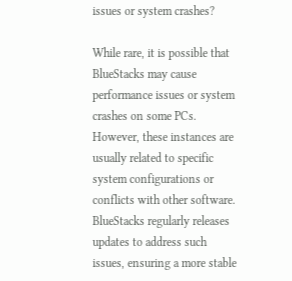issues or system crashes?

While rare, it is possible that BlueStacks may cause performance issues or system crashes on some PCs. However, these instances are usually related to specific system configurations or conflicts with other software. BlueStacks regularly releases updates to address such issues, ensuring a more stable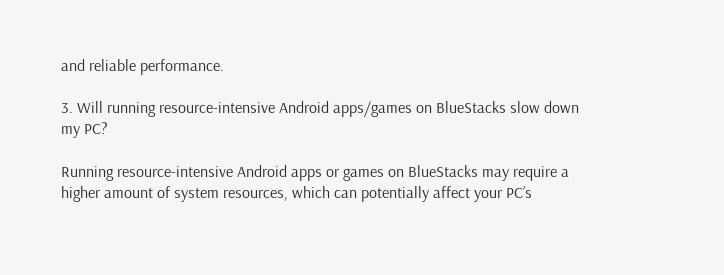and reliable performance.

3. Will running resource-intensive Android apps/games on BlueStacks slow down my PC?

Running resource-intensive Android apps or games on BlueStacks may require a higher amount of system resources, which can potentially affect your PC’s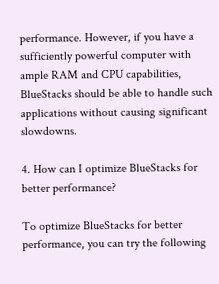performance. However, if you have a sufficiently powerful computer with ample RAM and CPU capabilities, BlueStacks should be able to handle such applications without causing significant slowdowns.

4. How can I optimize BlueStacks for better performance?

To optimize BlueStacks for better performance, you can try the following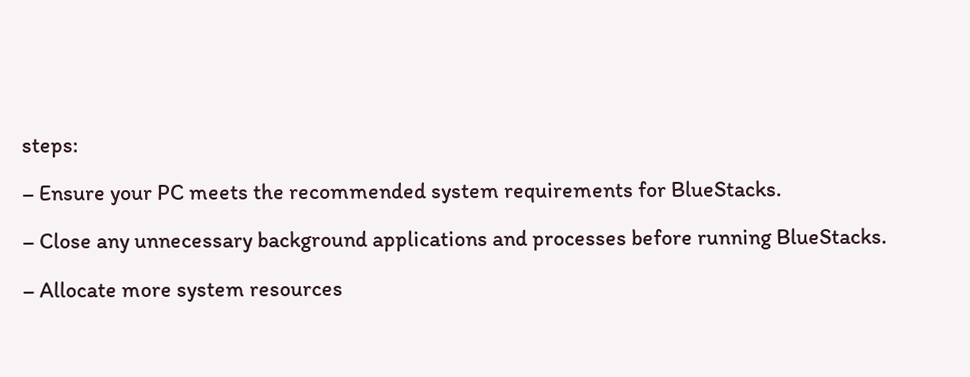steps:

– Ensure your PC meets the recommended system requirements for BlueStacks.

– Close any unnecessary background applications and processes before running BlueStacks.

– Allocate more system resources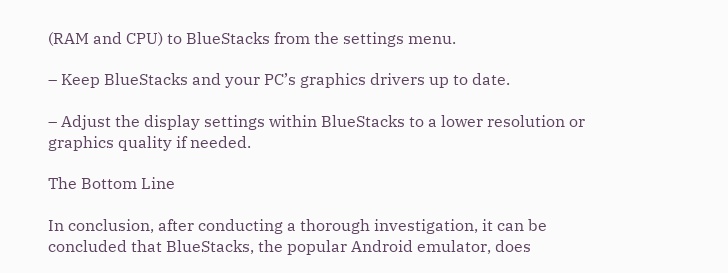(RAM and CPU) to BlueStacks from the settings menu.

– Keep BlueStacks and your PC’s graphics drivers up to date.

– Adjust the display settings within BlueStacks to a lower resolution or graphics quality if needed.

The Bottom Line

In conclusion, after conducting a thorough investigation, it can be concluded that BlueStacks, the popular Android emulator, does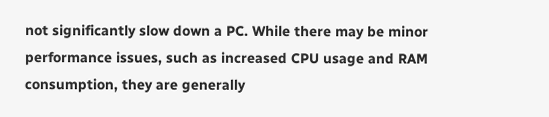not significantly slow down a PC. While there may be minor performance issues, such as increased CPU usage and RAM consumption, they are generally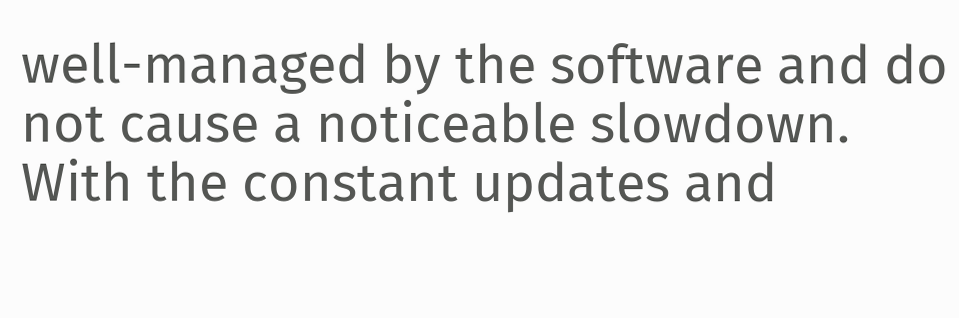well-managed by the software and do not cause a noticeable slowdown. With the constant updates and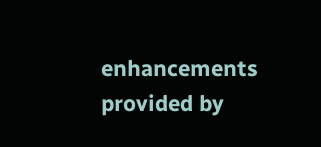enhancements provided by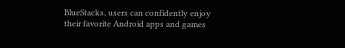BlueStacks, users can confidently enjoy their favorite Android apps and games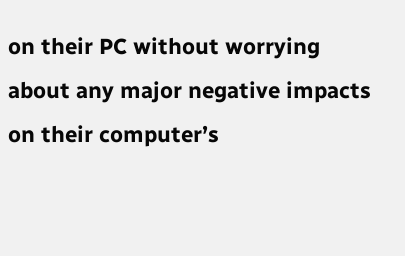on their PC without worrying about any major negative impacts on their computer’s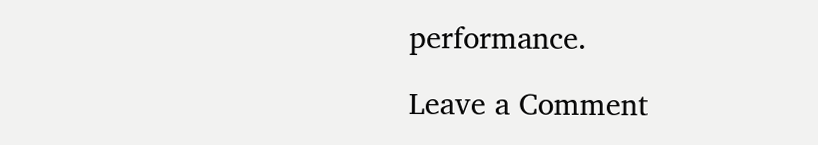performance.

Leave a Comment